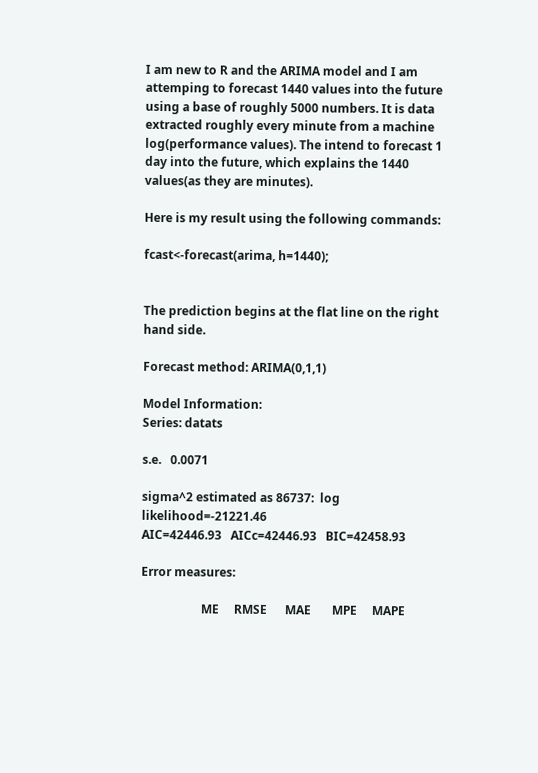I am new to R and the ARIMA model and I am attemping to forecast 1440 values into the future using a base of roughly 5000 numbers. It is data extracted roughly every minute from a machine log(performance values). The intend to forecast 1 day into the future, which explains the 1440 values(as they are minutes).

Here is my result using the following commands:

fcast<-forecast(arima, h=1440);


The prediction begins at the flat line on the right hand side.

Forecast method: ARIMA(0,1,1)

Model Information:
Series: datats

s.e.   0.0071

sigma^2 estimated as 86737:  log likelihood=-21221.46
AIC=42446.93   AICc=42446.93   BIC=42458.93

Error measures:

                    ME     RMSE      MAE       MPE     MAPE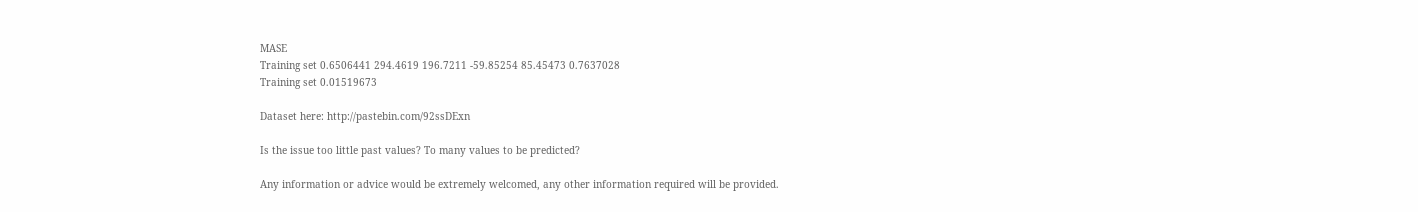MASE
Training set 0.6506441 294.4619 196.7211 -59.85254 85.45473 0.7637028
Training set 0.01519673

Dataset here: http://pastebin.com/92ssDExn

Is the issue too little past values? To many values to be predicted?

Any information or advice would be extremely welcomed, any other information required will be provided.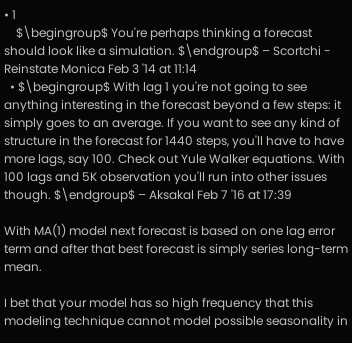• 1
    $\begingroup$ You're perhaps thinking a forecast should look like a simulation. $\endgroup$ – Scortchi - Reinstate Monica Feb 3 '14 at 11:14
  • $\begingroup$ With lag 1 you're not going to see anything interesting in the forecast beyond a few steps: it simply goes to an average. If you want to see any kind of structure in the forecast for 1440 steps, you'll have to have more lags, say 100. Check out Yule Walker equations. With 100 lags and 5K observation you'll run into other issues though. $\endgroup$ – Aksakal Feb 7 '16 at 17:39

With MA(1) model next forecast is based on one lag error term and after that best forecast is simply series long-term mean.

I bet that your model has so high frequency that this modeling technique cannot model possible seasonality in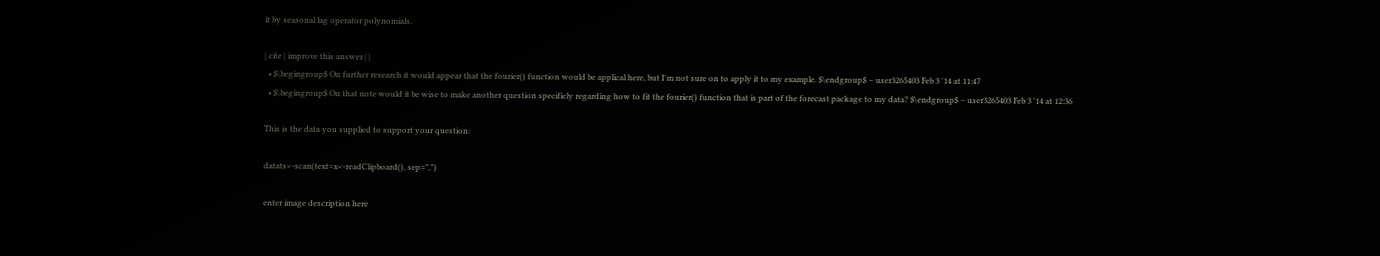it by seasonal lag operator polynomials.

| cite | improve this answer | |
  • $\begingroup$ On further research it would appear that the fourier() function would be applical here, but I'm not sure on to apply it to my example. $\endgroup$ – user3265403 Feb 3 '14 at 11:47
  • $\begingroup$ On that note would it be wise to make another question specificly regarding how to fit the fourier() function that is part of the forecast package to my data? $\endgroup$ – user3265403 Feb 3 '14 at 12:36

This is the data you supplied to support your question:

datats<-scan(text=x<-readClipboard(), sep=",")

enter image description here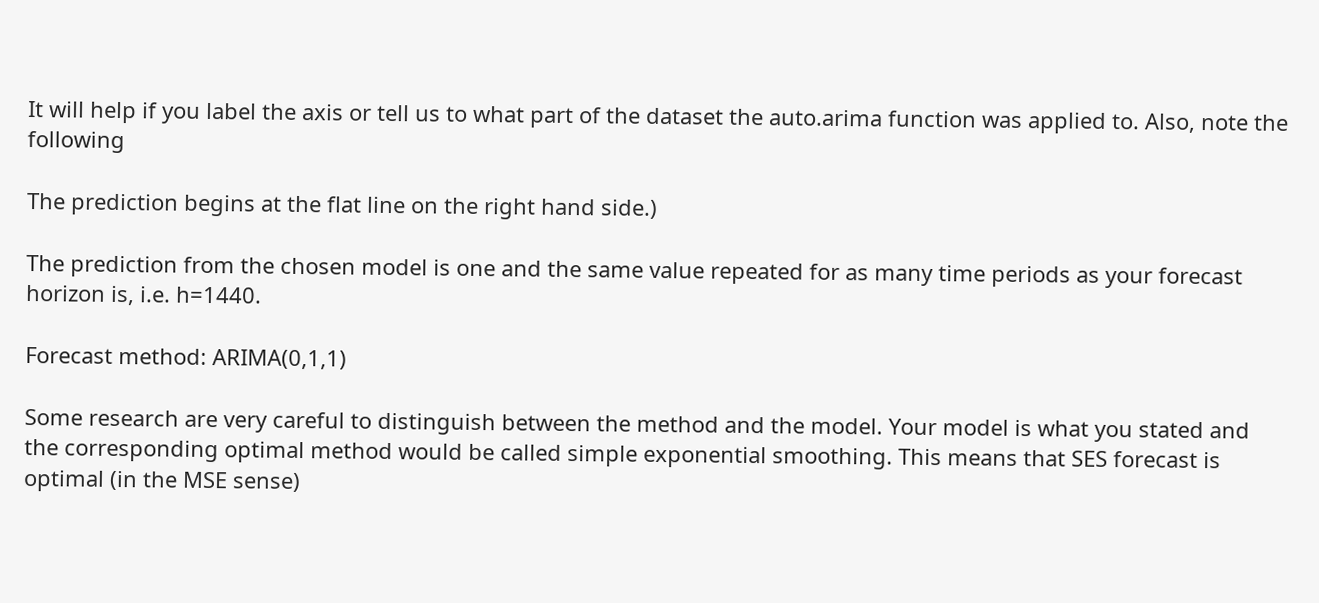It will help if you label the axis or tell us to what part of the dataset the auto.arima function was applied to. Also, note the following

The prediction begins at the flat line on the right hand side.)

The prediction from the chosen model is one and the same value repeated for as many time periods as your forecast horizon is, i.e. h=1440.

Forecast method: ARIMA(0,1,1)

Some research are very careful to distinguish between the method and the model. Your model is what you stated and the corresponding optimal method would be called simple exponential smoothing. This means that SES forecast is optimal (in the MSE sense)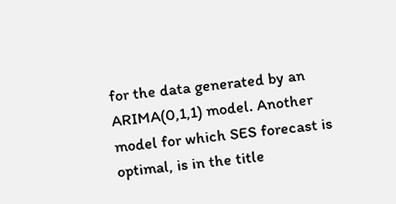for the data generated by an ARIMA(0,1,1) model. Another model for which SES forecast is optimal, is in the title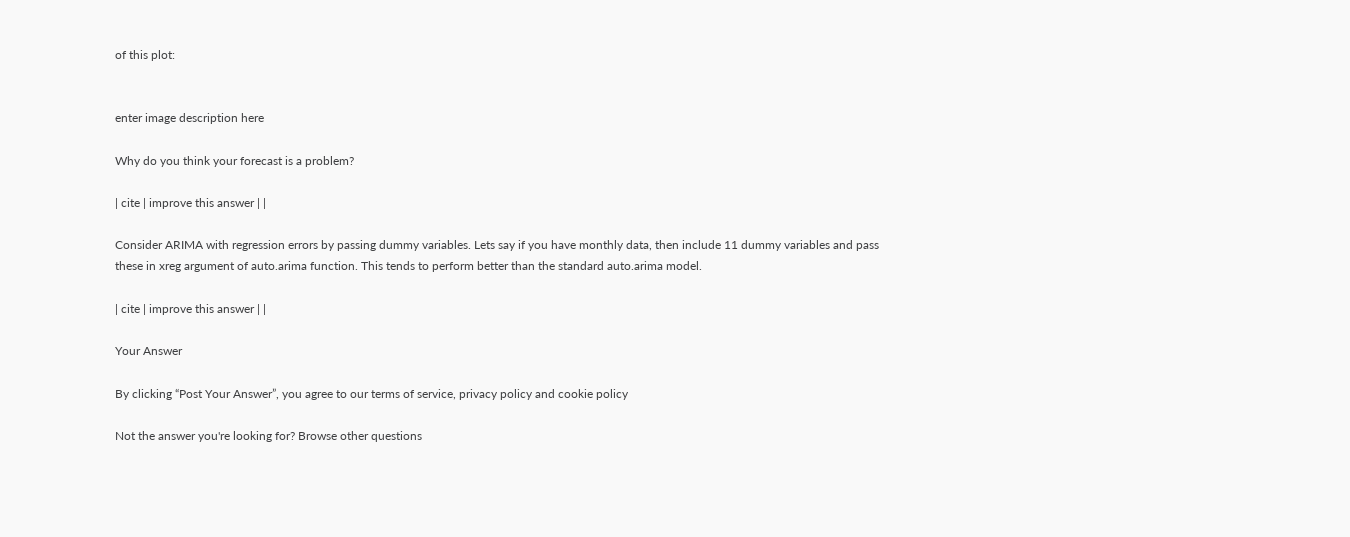of this plot:


enter image description here

Why do you think your forecast is a problem?

| cite | improve this answer | |

Consider ARIMA with regression errors by passing dummy variables. Lets say if you have monthly data, then include 11 dummy variables and pass these in xreg argument of auto.arima function. This tends to perform better than the standard auto.arima model.

| cite | improve this answer | |

Your Answer

By clicking “Post Your Answer”, you agree to our terms of service, privacy policy and cookie policy

Not the answer you're looking for? Browse other questions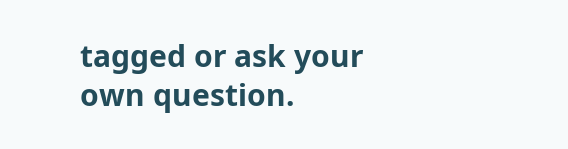tagged or ask your own question.